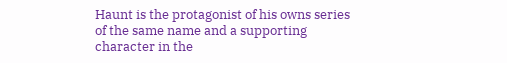Haunt is the protagonist of his owns series of the same name and a supporting character in the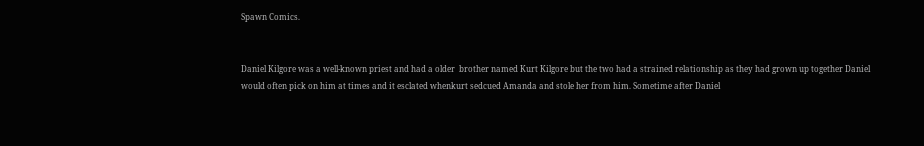Spawn Comics.


Daniel Kilgore was a well-known priest and had a older  brother named Kurt Kilgore but the two had a strained relationship as they had grown up together Daniel would often pick on him at times and it esclated whenkurt sedcued Amanda and stole her from him. Sometime after Daniel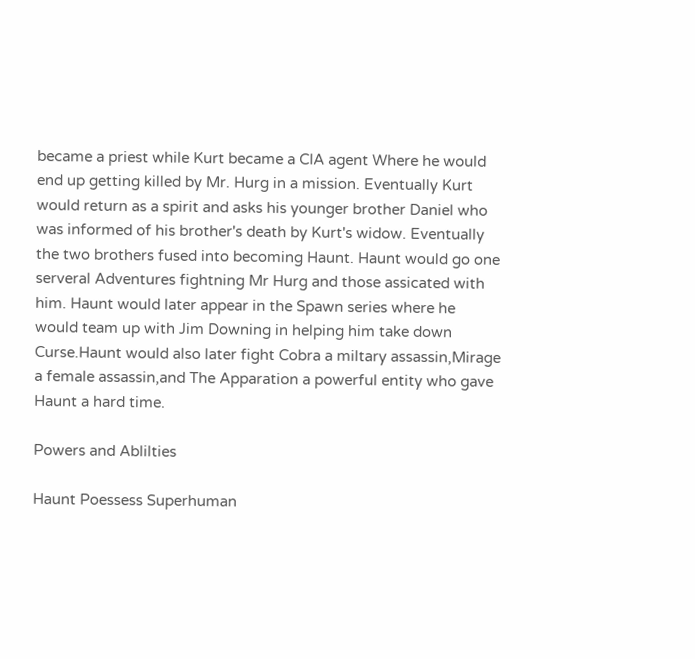became a priest while Kurt became a CIA agent Where he would end up getting killed by Mr. Hurg in a mission. Eventually Kurt would return as a spirit and asks his younger brother Daniel who was informed of his brother's death by Kurt's widow. Eventually the two brothers fused into becoming Haunt. Haunt would go one serveral Adventures fightning Mr Hurg and those assicated with him. Haunt would later appear in the Spawn series where he would team up with Jim Downing in helping him take down Curse.Haunt would also later fight Cobra a miltary assassin,Mirage a female assassin,and The Apparation a powerful entity who gave Haunt a hard time.

Powers and Ablilties

Haunt Poessess Superhuman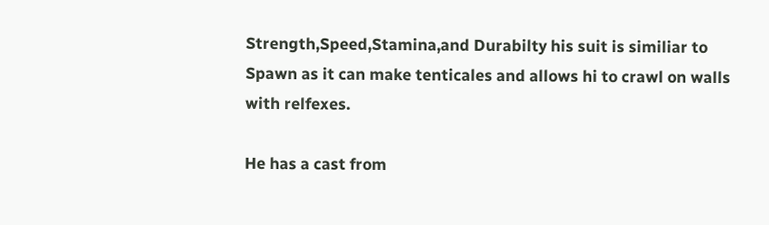Strength,Speed,Stamina,and Durabilty his suit is similiar to Spawn as it can make tenticales and allows hi to crawl on walls with relfexes.

He has a cast from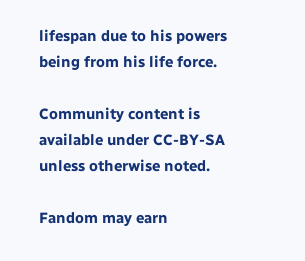lifespan due to his powers being from his life force.

Community content is available under CC-BY-SA unless otherwise noted.

Fandom may earn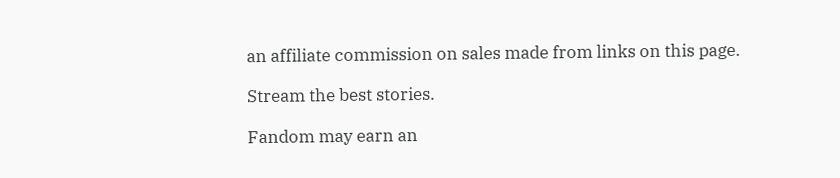an affiliate commission on sales made from links on this page.

Stream the best stories.

Fandom may earn an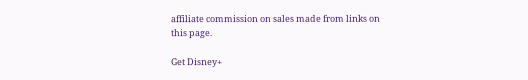affiliate commission on sales made from links on this page.

Get Disney+